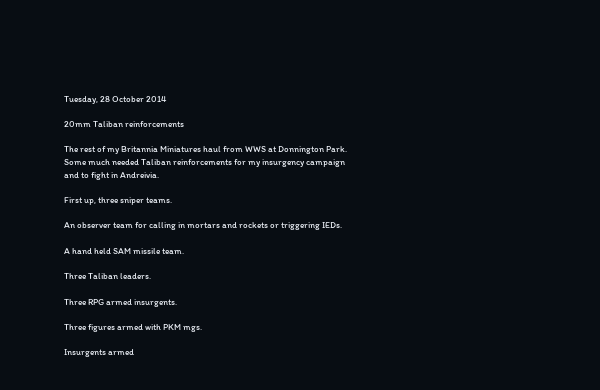Tuesday, 28 October 2014

20mm Taliban reinforcements

The rest of my Britannia Miniatures haul from WWS at Donnington Park.  Some much needed Taliban reinforcements for my insurgency campaign and to fight in Andreivia.

First up, three sniper teams.

An observer team for calling in mortars and rockets or triggering IEDs.

A hand held SAM missile team.

Three Taliban leaders.

Three RPG armed insurgents.

Three figures armed with PKM mgs.

Insurgents armed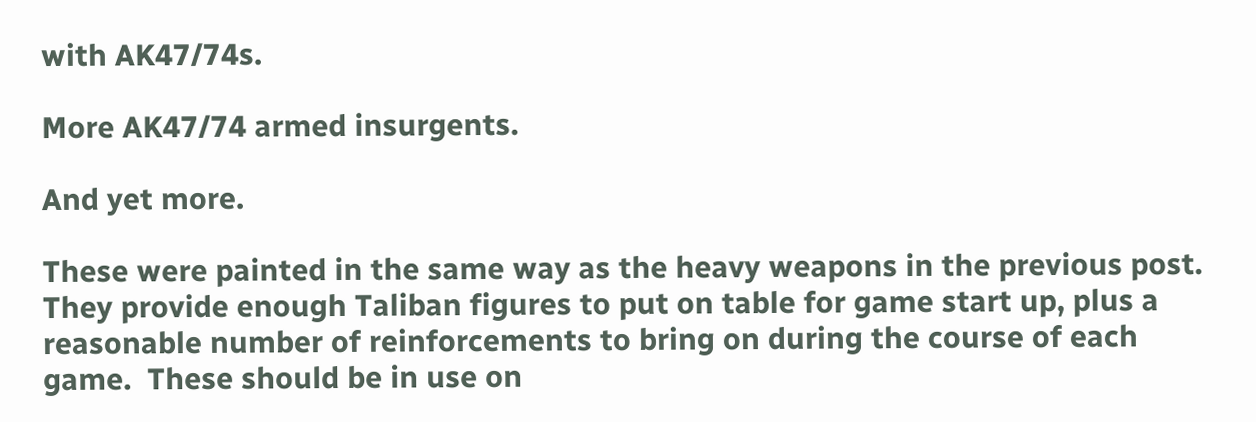with AK47/74s.

More AK47/74 armed insurgents.

And yet more.

These were painted in the same way as the heavy weapons in the previous post.  They provide enough Taliban figures to put on table for game start up, plus a reasonable number of reinforcements to bring on during the course of each game.  These should be in use on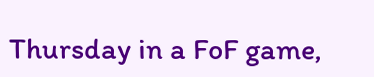Thursday in a FoF game,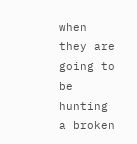when they are going to be hunting a broken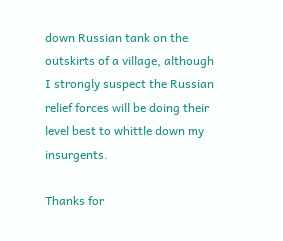down Russian tank on the outskirts of a village, although I strongly suspect the Russian relief forces will be doing their level best to whittle down my insurgents.

Thanks for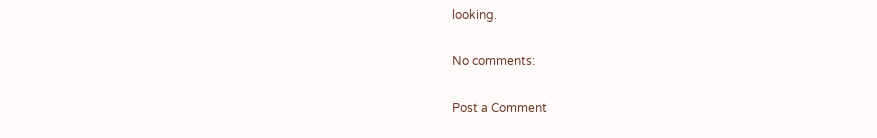looking.

No comments:

Post a Comment